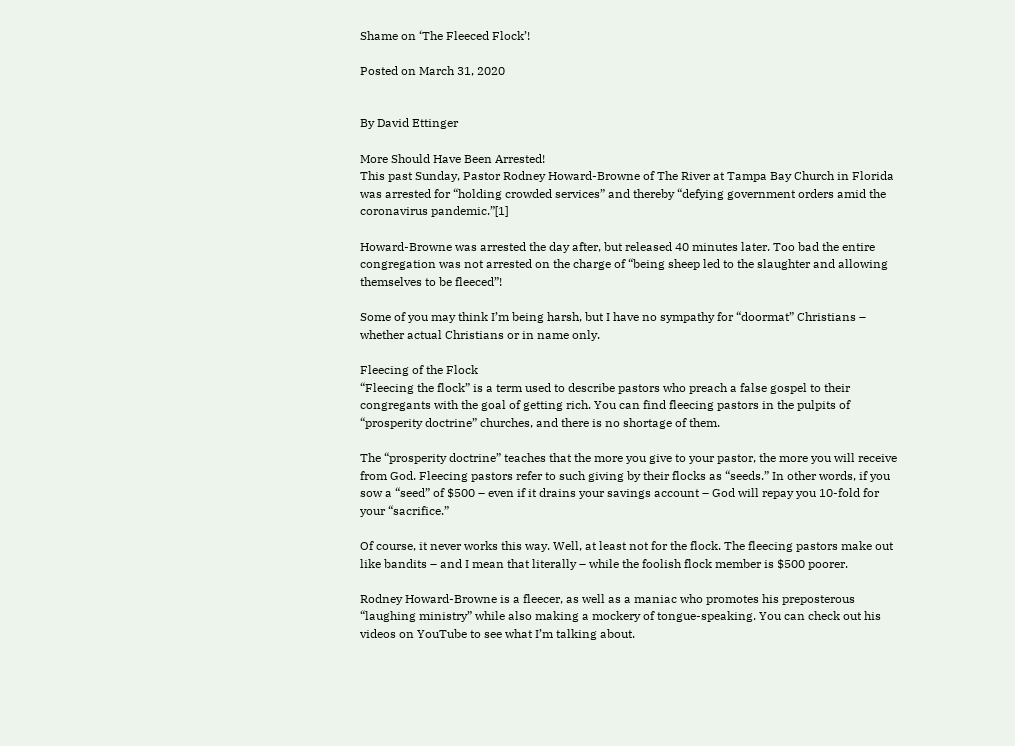Shame on ‘The Fleeced Flock’!

Posted on March 31, 2020


By David Ettinger

More Should Have Been Arrested!
This past Sunday, Pastor Rodney Howard-Browne of The River at Tampa Bay Church in Florida was arrested for “holding crowded services” and thereby “defying government orders amid the coronavirus pandemic.”[1]

Howard-Browne was arrested the day after, but released 40 minutes later. Too bad the entire congregation was not arrested on the charge of “being sheep led to the slaughter and allowing themselves to be fleeced”!

Some of you may think I’m being harsh, but I have no sympathy for “doormat” Christians – whether actual Christians or in name only.

Fleecing of the Flock
“Fleecing the flock” is a term used to describe pastors who preach a false gospel to their congregants with the goal of getting rich. You can find fleecing pastors in the pulpits of “prosperity doctrine” churches, and there is no shortage of them.

The “prosperity doctrine” teaches that the more you give to your pastor, the more you will receive from God. Fleecing pastors refer to such giving by their flocks as “seeds.” In other words, if you sow a “seed” of $500 – even if it drains your savings account – God will repay you 10-fold for your “sacrifice.”

Of course, it never works this way. Well, at least not for the flock. The fleecing pastors make out like bandits – and I mean that literally – while the foolish flock member is $500 poorer.

Rodney Howard-Browne is a fleecer, as well as a maniac who promotes his preposterous “laughing ministry” while also making a mockery of tongue-speaking. You can check out his videos on YouTube to see what I’m talking about.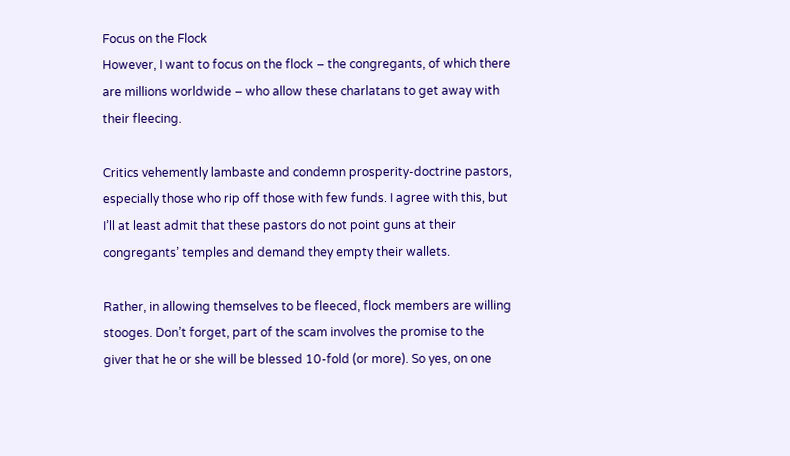Focus on the Flock
However, I want to focus on the flock – the congregants, of which there are millions worldwide – who allow these charlatans to get away with their fleecing.

Critics vehemently lambaste and condemn prosperity-doctrine pastors, especially those who rip off those with few funds. I agree with this, but I’ll at least admit that these pastors do not point guns at their congregants’ temples and demand they empty their wallets.

Rather, in allowing themselves to be fleeced, flock members are willing stooges. Don’t forget, part of the scam involves the promise to the giver that he or she will be blessed 10-fold (or more). So yes, on one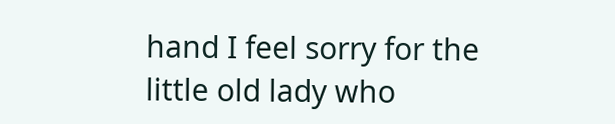hand I feel sorry for the little old lady who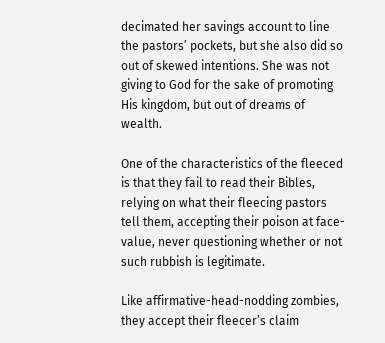decimated her savings account to line the pastors’ pockets, but she also did so out of skewed intentions. She was not giving to God for the sake of promoting His kingdom, but out of dreams of wealth.

One of the characteristics of the fleeced is that they fail to read their Bibles, relying on what their fleecing pastors tell them, accepting their poison at face-value, never questioning whether or not such rubbish is legitimate.

Like affirmative-head-nodding zombies, they accept their fleecer’s claim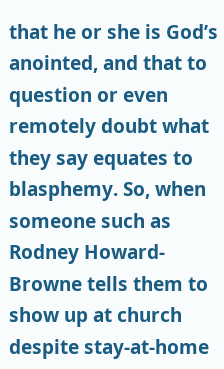that he or she is God’s anointed, and that to question or even remotely doubt what they say equates to blasphemy. So, when someone such as Rodney Howard-Browne tells them to show up at church despite stay-at-home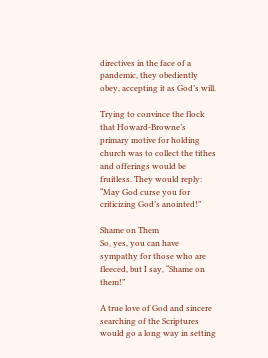directives in the face of a pandemic, they obediently obey, accepting it as God’s will.

Trying to convince the flock that Howard-Browne’s primary motive for holding church was to collect the tithes and offerings would be fruitless. They would reply: “May God curse you for criticizing God’s anointed!”

Shame on Them
So, yes, you can have sympathy for those who are fleeced, but I say, “Shame on them!”

A true love of God and sincere searching of the Scriptures would go a long way in setting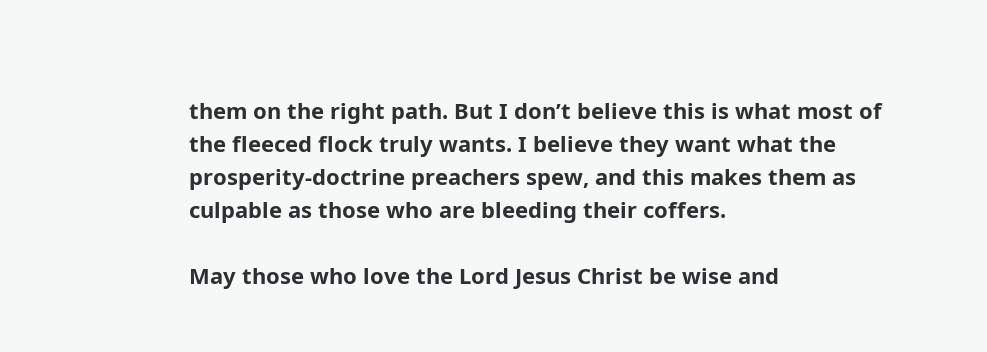them on the right path. But I don’t believe this is what most of the fleeced flock truly wants. I believe they want what the prosperity-doctrine preachers spew, and this makes them as culpable as those who are bleeding their coffers.

May those who love the Lord Jesus Christ be wise and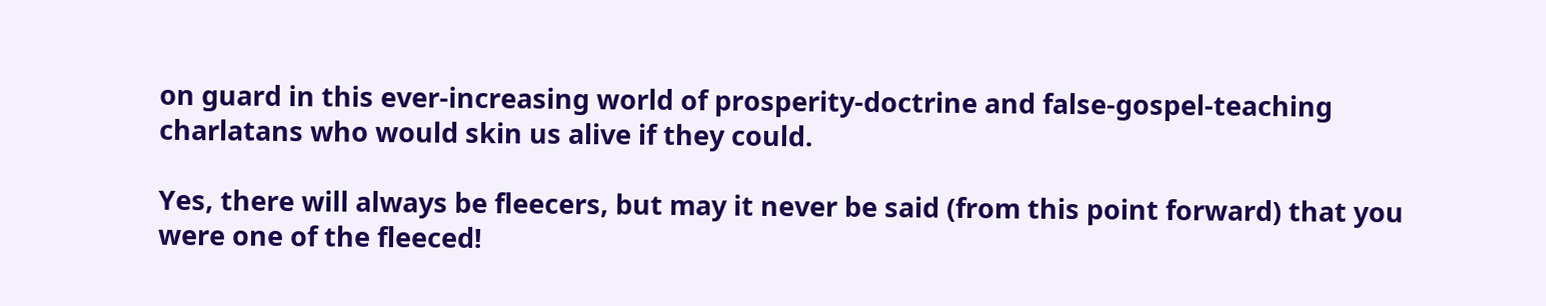on guard in this ever-increasing world of prosperity-doctrine and false-gospel-teaching charlatans who would skin us alive if they could.

Yes, there will always be fleecers, but may it never be said (from this point forward) that you were one of the fleeced!